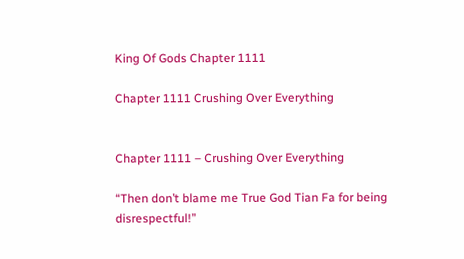King Of Gods Chapter 1111

Chapter 1111 Crushing Over Everything


Chapter 1111 – Crushing Over Everything

“Then don’t blame me True God Tian Fa for being disrespectful!”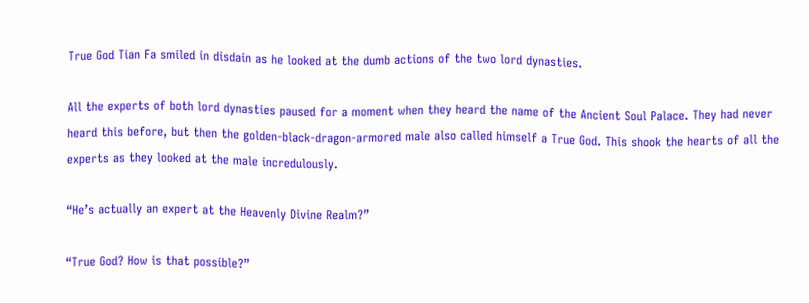True God Tian Fa smiled in disdain as he looked at the dumb actions of the two lord dynasties.

All the experts of both lord dynasties paused for a moment when they heard the name of the Ancient Soul Palace. They had never heard this before, but then the golden-black-dragon-armored male also called himself a True God. This shook the hearts of all the experts as they looked at the male incredulously.

“He’s actually an expert at the Heavenly Divine Realm?”

“True God? How is that possible?”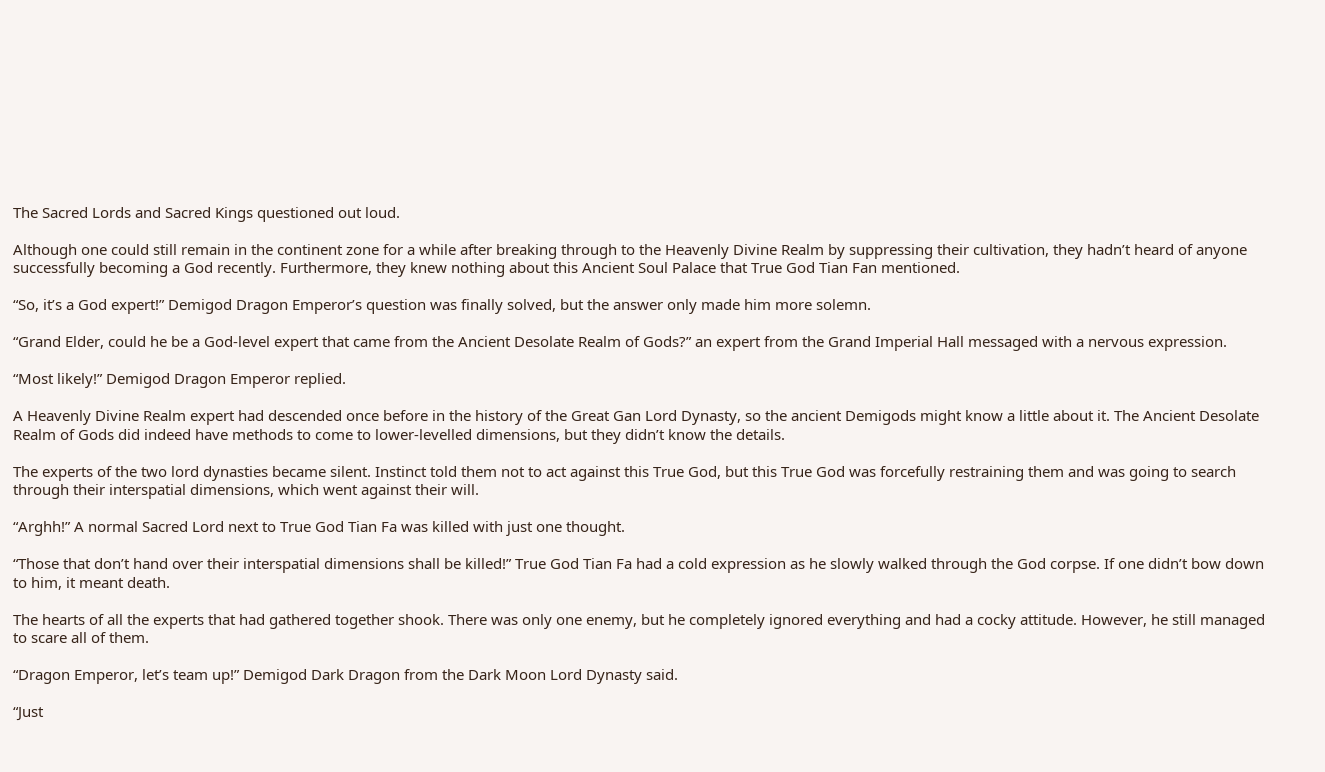The Sacred Lords and Sacred Kings questioned out loud.

Although one could still remain in the continent zone for a while after breaking through to the Heavenly Divine Realm by suppressing their cultivation, they hadn’t heard of anyone successfully becoming a God recently. Furthermore, they knew nothing about this Ancient Soul Palace that True God Tian Fan mentioned.

“So, it’s a God expert!” Demigod Dragon Emperor’s question was finally solved, but the answer only made him more solemn.

“Grand Elder, could he be a God-level expert that came from the Ancient Desolate Realm of Gods?” an expert from the Grand Imperial Hall messaged with a nervous expression.

“Most likely!” Demigod Dragon Emperor replied.

A Heavenly Divine Realm expert had descended once before in the history of the Great Gan Lord Dynasty, so the ancient Demigods might know a little about it. The Ancient Desolate Realm of Gods did indeed have methods to come to lower-levelled dimensions, but they didn’t know the details.

The experts of the two lord dynasties became silent. Instinct told them not to act against this True God, but this True God was forcefully restraining them and was going to search through their interspatial dimensions, which went against their will.

“Arghh!” A normal Sacred Lord next to True God Tian Fa was killed with just one thought.

“Those that don’t hand over their interspatial dimensions shall be killed!” True God Tian Fa had a cold expression as he slowly walked through the God corpse. If one didn’t bow down to him, it meant death.

The hearts of all the experts that had gathered together shook. There was only one enemy, but he completely ignored everything and had a cocky attitude. However, he still managed to scare all of them.

“Dragon Emperor, let’s team up!” Demigod Dark Dragon from the Dark Moon Lord Dynasty said.

“Just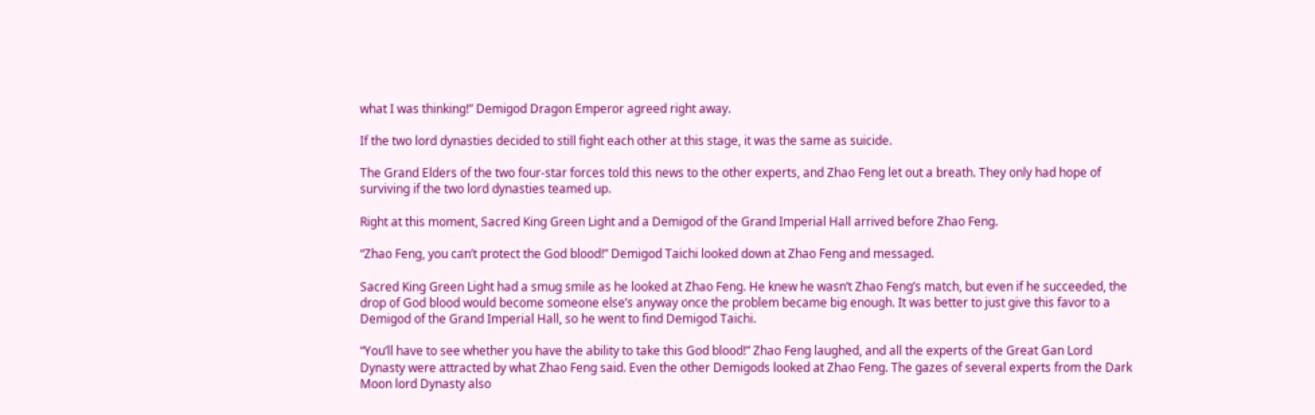what I was thinking!” Demigod Dragon Emperor agreed right away.

If the two lord dynasties decided to still fight each other at this stage, it was the same as suicide.

The Grand Elders of the two four-star forces told this news to the other experts, and Zhao Feng let out a breath. They only had hope of surviving if the two lord dynasties teamed up.

Right at this moment, Sacred King Green Light and a Demigod of the Grand Imperial Hall arrived before Zhao Feng.

“Zhao Feng, you can’t protect the God blood!” Demigod Taichi looked down at Zhao Feng and messaged.

Sacred King Green Light had a smug smile as he looked at Zhao Feng. He knew he wasn’t Zhao Feng’s match, but even if he succeeded, the drop of God blood would become someone else’s anyway once the problem became big enough. It was better to just give this favor to a Demigod of the Grand Imperial Hall, so he went to find Demigod Taichi.

“You’ll have to see whether you have the ability to take this God blood!” Zhao Feng laughed, and all the experts of the Great Gan Lord Dynasty were attracted by what Zhao Feng said. Even the other Demigods looked at Zhao Feng. The gazes of several experts from the Dark Moon lord Dynasty also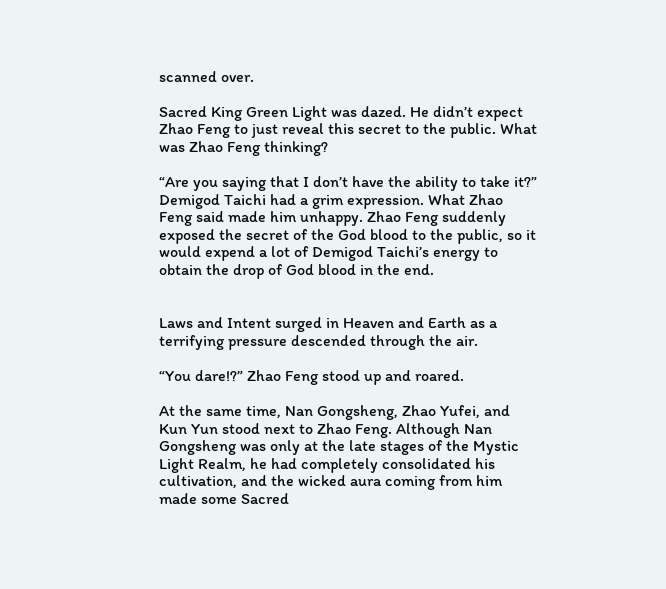scanned over.

Sacred King Green Light was dazed. He didn’t expect Zhao Feng to just reveal this secret to the public. What was Zhao Feng thinking?

“Are you saying that I don’t have the ability to take it?” Demigod Taichi had a grim expression. What Zhao Feng said made him unhappy. Zhao Feng suddenly exposed the secret of the God blood to the public, so it would expend a lot of Demigod Taichi’s energy to obtain the drop of God blood in the end.


Laws and Intent surged in Heaven and Earth as a terrifying pressure descended through the air.

“You dare!?” Zhao Feng stood up and roared.

At the same time, Nan Gongsheng, Zhao Yufei, and Kun Yun stood next to Zhao Feng. Although Nan Gongsheng was only at the late stages of the Mystic Light Realm, he had completely consolidated his cultivation, and the wicked aura coming from him made some Sacred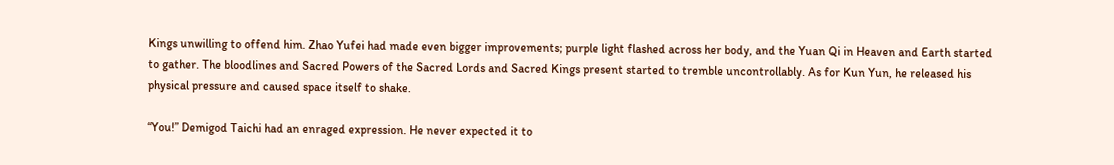Kings unwilling to offend him. Zhao Yufei had made even bigger improvements; purple light flashed across her body, and the Yuan Qi in Heaven and Earth started to gather. The bloodlines and Sacred Powers of the Sacred Lords and Sacred Kings present started to tremble uncontrollably. As for Kun Yun, he released his physical pressure and caused space itself to shake.

“You!” Demigod Taichi had an enraged expression. He never expected it to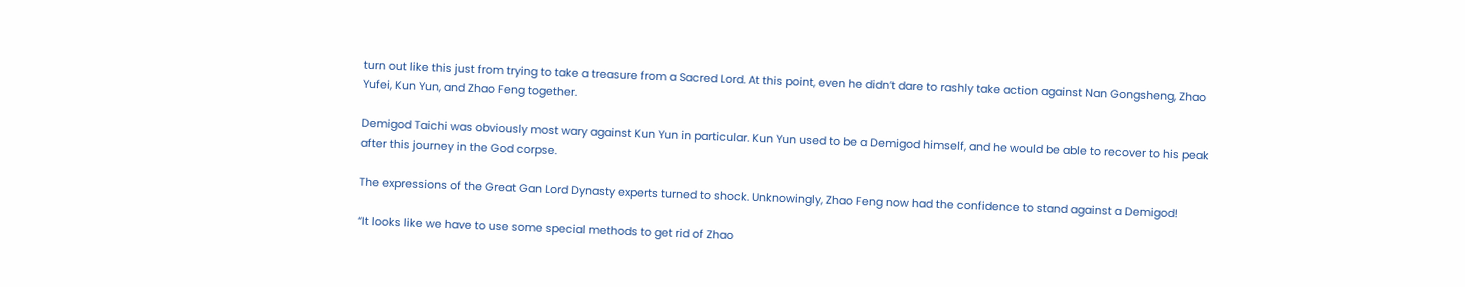turn out like this just from trying to take a treasure from a Sacred Lord. At this point, even he didn’t dare to rashly take action against Nan Gongsheng, Zhao Yufei, Kun Yun, and Zhao Feng together.

Demigod Taichi was obviously most wary against Kun Yun in particular. Kun Yun used to be a Demigod himself, and he would be able to recover to his peak after this journey in the God corpse.

The expressions of the Great Gan Lord Dynasty experts turned to shock. Unknowingly, Zhao Feng now had the confidence to stand against a Demigod!

“It looks like we have to use some special methods to get rid of Zhao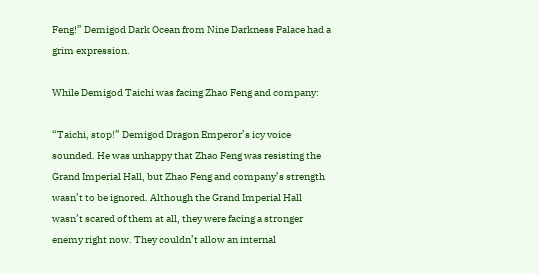Feng!” Demigod Dark Ocean from Nine Darkness Palace had a grim expression.

While Demigod Taichi was facing Zhao Feng and company:

“Taichi, stop!” Demigod Dragon Emperor’s icy voice sounded. He was unhappy that Zhao Feng was resisting the Grand Imperial Hall, but Zhao Feng and company’s strength wasn’t to be ignored. Although the Grand Imperial Hall wasn’t scared of them at all, they were facing a stronger enemy right now. They couldn’t allow an internal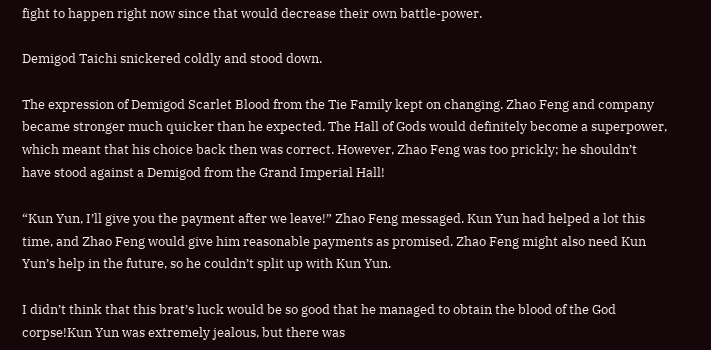fight to happen right now since that would decrease their own battle-power.

Demigod Taichi snickered coldly and stood down.

The expression of Demigod Scarlet Blood from the Tie Family kept on changing. Zhao Feng and company became stronger much quicker than he expected. The Hall of Gods would definitely become a superpower, which meant that his choice back then was correct. However, Zhao Feng was too prickly; he shouldn’t have stood against a Demigod from the Grand Imperial Hall!

“Kun Yun, I’ll give you the payment after we leave!” Zhao Feng messaged. Kun Yun had helped a lot this time, and Zhao Feng would give him reasonable payments as promised. Zhao Feng might also need Kun Yun’s help in the future, so he couldn’t split up with Kun Yun.

I didn’t think that this brat’s luck would be so good that he managed to obtain the blood of the God corpse!Kun Yun was extremely jealous, but there was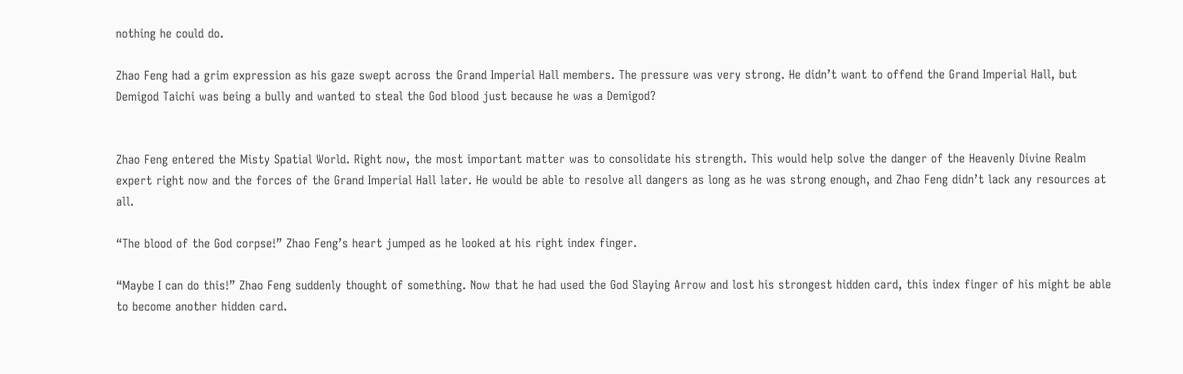nothing he could do.

Zhao Feng had a grim expression as his gaze swept across the Grand Imperial Hall members. The pressure was very strong. He didn’t want to offend the Grand Imperial Hall, but Demigod Taichi was being a bully and wanted to steal the God blood just because he was a Demigod?


Zhao Feng entered the Misty Spatial World. Right now, the most important matter was to consolidate his strength. This would help solve the danger of the Heavenly Divine Realm expert right now and the forces of the Grand Imperial Hall later. He would be able to resolve all dangers as long as he was strong enough, and Zhao Feng didn’t lack any resources at all.

“The blood of the God corpse!” Zhao Feng’s heart jumped as he looked at his right index finger.

“Maybe I can do this!” Zhao Feng suddenly thought of something. Now that he had used the God Slaying Arrow and lost his strongest hidden card, this index finger of his might be able to become another hidden card.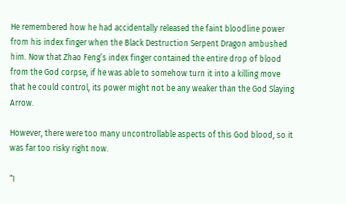He remembered how he had accidentally released the faint bloodline power from his index finger when the Black Destruction Serpent Dragon ambushed him. Now that Zhao Feng’s index finger contained the entire drop of blood from the God corpse, if he was able to somehow turn it into a killing move that he could control, its power might not be any weaker than the God Slaying Arrow.

However, there were too many uncontrollable aspects of this God blood, so it was far too risky right now.

“I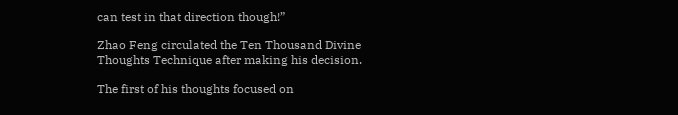can test in that direction though!”

Zhao Feng circulated the Ten Thousand Divine Thoughts Technique after making his decision.

The first of his thoughts focused on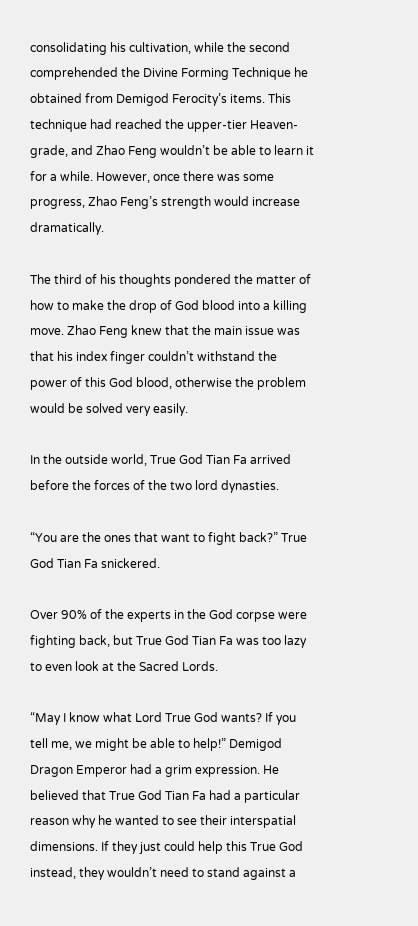consolidating his cultivation, while the second comprehended the Divine Forming Technique he obtained from Demigod Ferocity’s items. This technique had reached the upper-tier Heaven-grade, and Zhao Feng wouldn’t be able to learn it for a while. However, once there was some progress, Zhao Feng’s strength would increase dramatically.

The third of his thoughts pondered the matter of how to make the drop of God blood into a killing move. Zhao Feng knew that the main issue was that his index finger couldn’t withstand the power of this God blood, otherwise the problem would be solved very easily.

In the outside world, True God Tian Fa arrived before the forces of the two lord dynasties.

“You are the ones that want to fight back?” True God Tian Fa snickered.

Over 90% of the experts in the God corpse were fighting back, but True God Tian Fa was too lazy to even look at the Sacred Lords.

“May I know what Lord True God wants? If you tell me, we might be able to help!” Demigod Dragon Emperor had a grim expression. He believed that True God Tian Fa had a particular reason why he wanted to see their interspatial dimensions. If they just could help this True God instead, they wouldn’t need to stand against a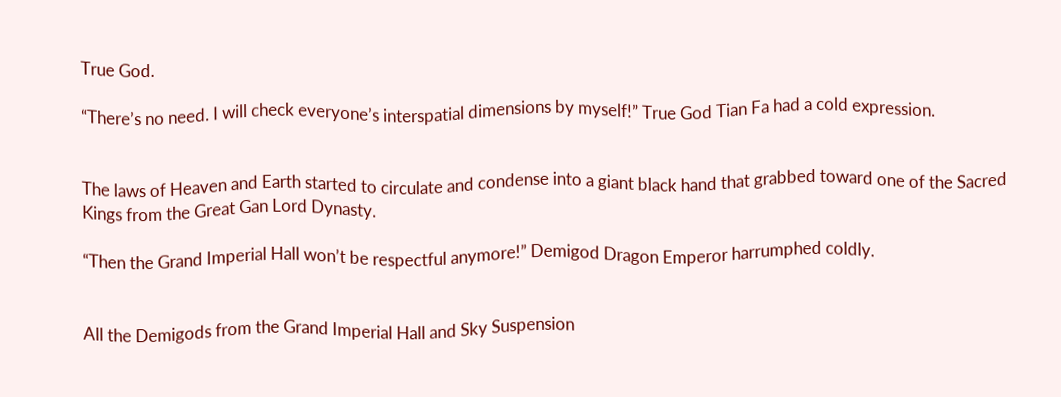True God.

“There’s no need. I will check everyone’s interspatial dimensions by myself!” True God Tian Fa had a cold expression.


The laws of Heaven and Earth started to circulate and condense into a giant black hand that grabbed toward one of the Sacred Kings from the Great Gan Lord Dynasty.

“Then the Grand Imperial Hall won’t be respectful anymore!” Demigod Dragon Emperor harrumphed coldly.


All the Demigods from the Grand Imperial Hall and Sky Suspension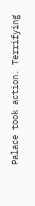Palace took action. Terrifying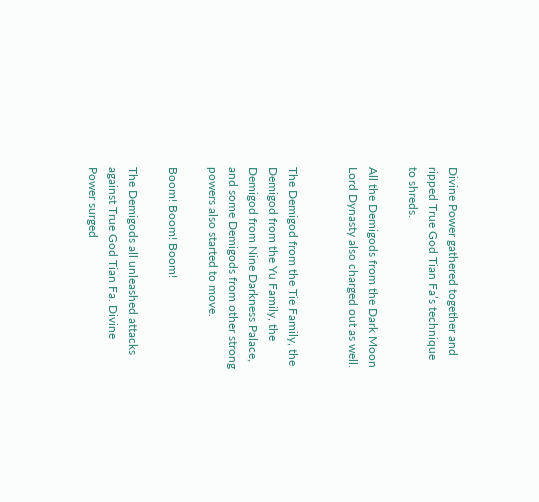Divine Power gathered together and ripped True God Tian Fa’s technique to shreds.

All the Demigods from the Dark Moon Lord Dynasty also charged out as well.


The Demigod from the Tie Family, the Demigod from the Yu Family, the Demigod from Nine Darkness Palace, and some Demigods from other strong powers also started to move.

Boom! Boom! Boom!

The Demigods all unleashed attacks against True God Tian Fa. Divine Power surged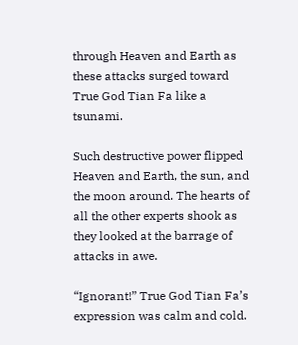through Heaven and Earth as these attacks surged toward True God Tian Fa like a tsunami.

Such destructive power flipped Heaven and Earth, the sun, and the moon around. The hearts of all the other experts shook as they looked at the barrage of attacks in awe.

“Ignorant!” True God Tian Fa’s expression was calm and cold.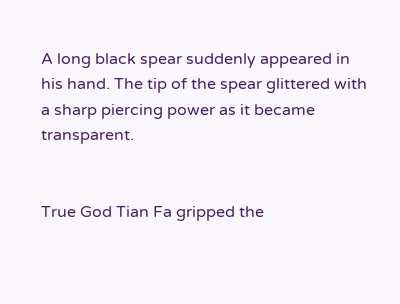A long black spear suddenly appeared in his hand. The tip of the spear glittered with a sharp piercing power as it became transparent.


True God Tian Fa gripped the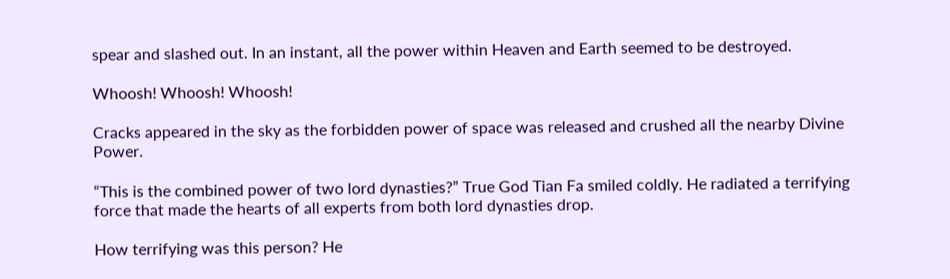spear and slashed out. In an instant, all the power within Heaven and Earth seemed to be destroyed.

Whoosh! Whoosh! Whoosh!

Cracks appeared in the sky as the forbidden power of space was released and crushed all the nearby Divine Power.

“This is the combined power of two lord dynasties?” True God Tian Fa smiled coldly. He radiated a terrifying force that made the hearts of all experts from both lord dynasties drop.

How terrifying was this person? He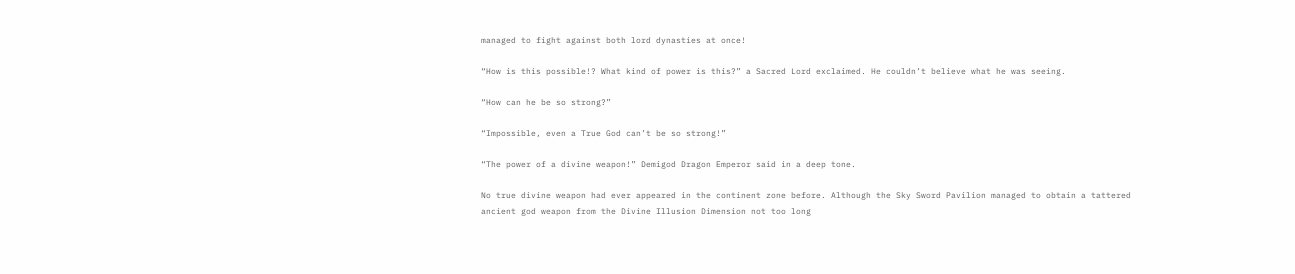managed to fight against both lord dynasties at once!

“How is this possible!? What kind of power is this?” a Sacred Lord exclaimed. He couldn’t believe what he was seeing.

“How can he be so strong?”

“Impossible, even a True God can’t be so strong!”

“The power of a divine weapon!” Demigod Dragon Emperor said in a deep tone.

No true divine weapon had ever appeared in the continent zone before. Although the Sky Sword Pavilion managed to obtain a tattered ancient god weapon from the Divine Illusion Dimension not too long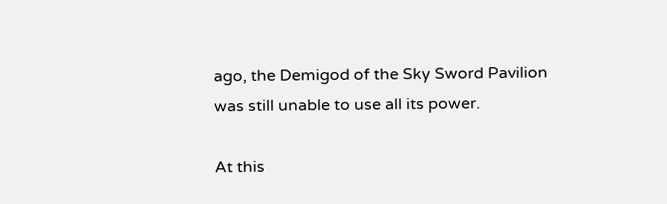ago, the Demigod of the Sky Sword Pavilion was still unable to use all its power.

At this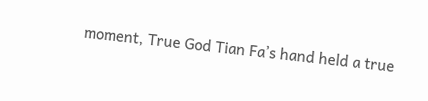moment, True God Tian Fa’s hand held a true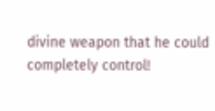divine weapon that he could completely control!